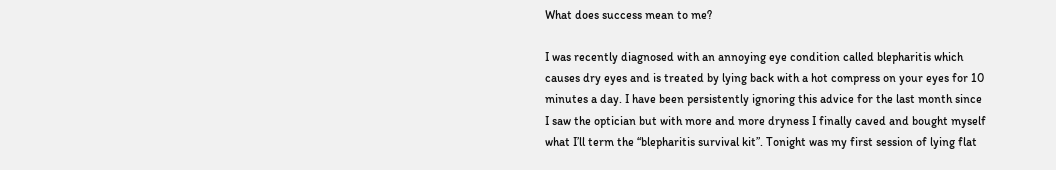What does success mean to me?

I was recently diagnosed with an annoying eye condition called blepharitis which causes dry eyes and is treated by lying back with a hot compress on your eyes for 10 minutes a day. I have been persistently ignoring this advice for the last month since I saw the optician but with more and more dryness I finally caved and bought myself what I’ll term the “blepharitis survival kit”. Tonight was my first session of lying flat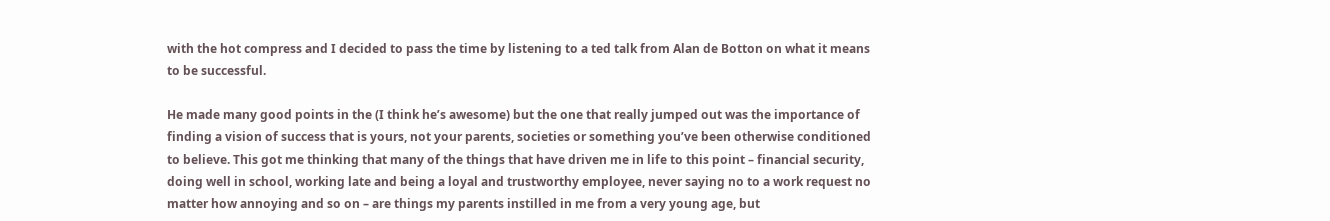with the hot compress and I decided to pass the time by listening to a ted talk from Alan de Botton on what it means to be successful.

He made many good points in the (I think he’s awesome) but the one that really jumped out was the importance of finding a vision of success that is yours, not your parents, societies or something you’ve been otherwise conditioned to believe. This got me thinking that many of the things that have driven me in life to this point – financial security, doing well in school, working late and being a loyal and trustworthy employee, never saying no to a work request no matter how annoying and so on – are things my parents instilled in me from a very young age, but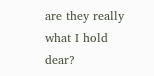are they really what I hold dear?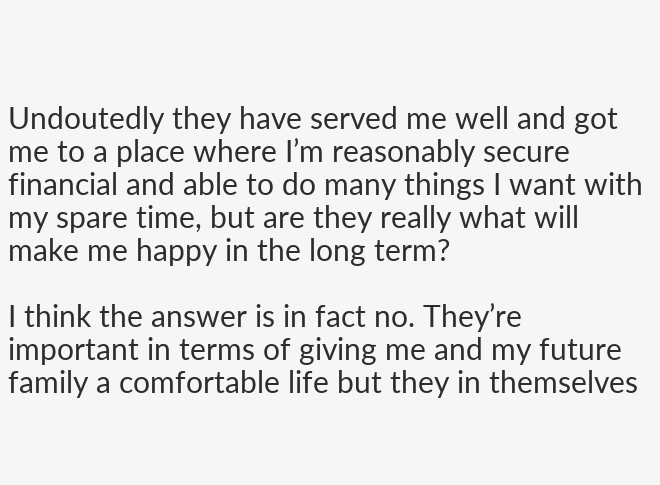Undoutedly they have served me well and got me to a place where I’m reasonably secure financial and able to do many things I want with my spare time, but are they really what will make me happy in the long term?

I think the answer is in fact no. They’re important in terms of giving me and my future family a comfortable life but they in themselves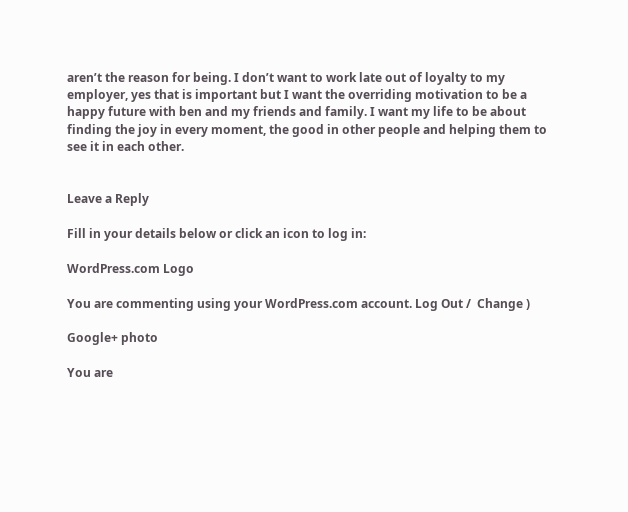aren’t the reason for being. I don’t want to work late out of loyalty to my employer, yes that is important but I want the overriding motivation to be a happy future with ben and my friends and family. I want my life to be about finding the joy in every moment, the good in other people and helping them to see it in each other.


Leave a Reply

Fill in your details below or click an icon to log in:

WordPress.com Logo

You are commenting using your WordPress.com account. Log Out /  Change )

Google+ photo

You are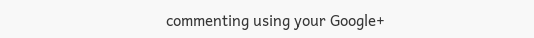commenting using your Google+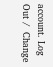account. Log Out /  Change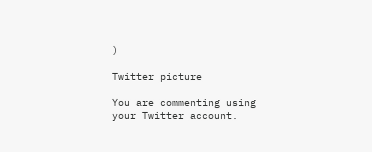)

Twitter picture

You are commenting using your Twitter account.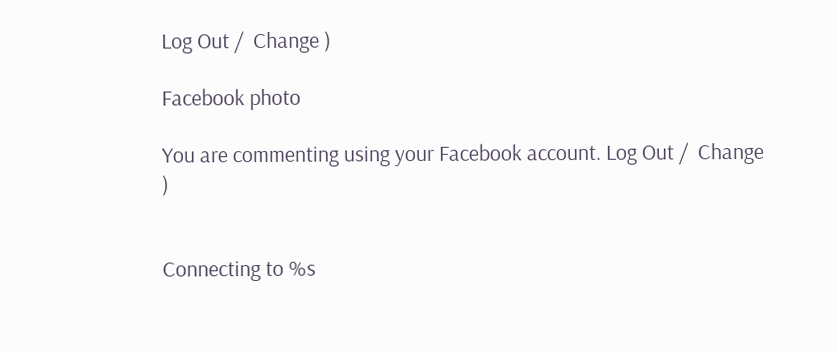Log Out /  Change )

Facebook photo

You are commenting using your Facebook account. Log Out /  Change )


Connecting to %s